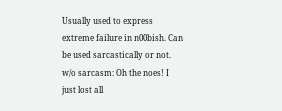Usually used to express extreme failure in n00bish. Can be used sarcastically or not.
w/o sarcasm: Oh the noes! I just lost all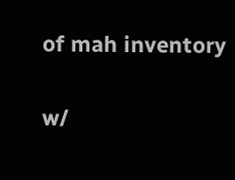of mah inventory

w/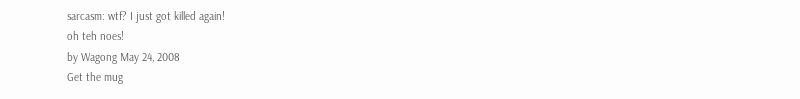sarcasm: wtf? I just got killed again!
oh teh noes!
by Wagong May 24, 2008
Get the mug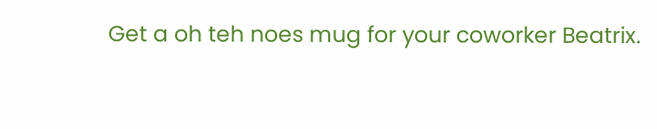Get a oh teh noes mug for your coworker Beatrix.